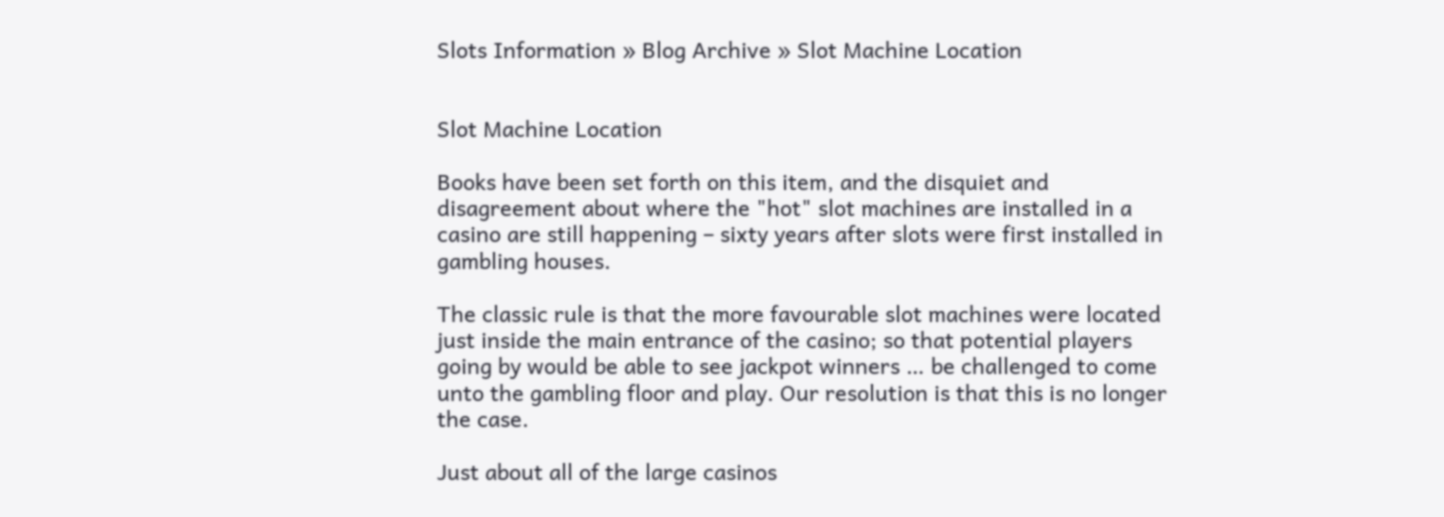Slots Information » Blog Archive » Slot Machine Location


Slot Machine Location

Books have been set forth on this item, and the disquiet and disagreement about where the "hot" slot machines are installed in a casino are still happening – sixty years after slots were first installed in gambling houses.

The classic rule is that the more favourable slot machines were located just inside the main entrance of the casino; so that potential players going by would be able to see jackpot winners … be challenged to come unto the gambling floor and play. Our resolution is that this is no longer the case.

Just about all of the large casinos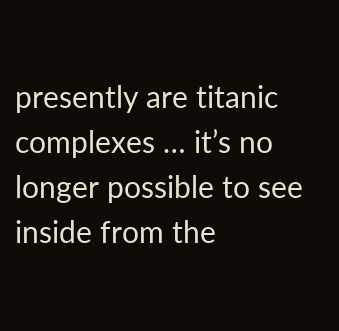presently are titanic complexes … it’s no longer possible to see inside from the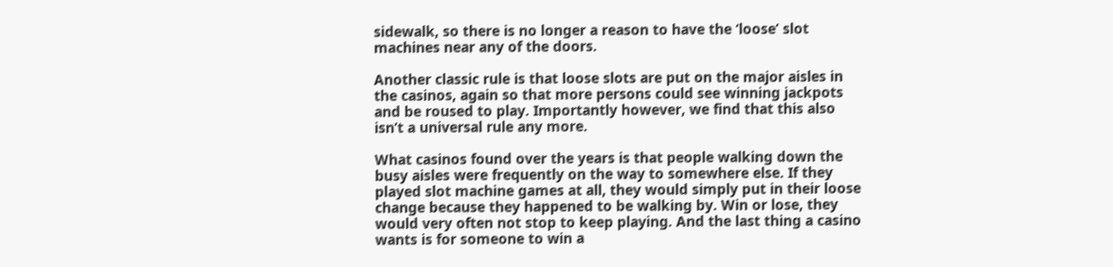sidewalk, so there is no longer a reason to have the ‘loose’ slot machines near any of the doors.

Another classic rule is that loose slots are put on the major aisles in the casinos, again so that more persons could see winning jackpots and be roused to play. Importantly however, we find that this also isn’t a universal rule any more.

What casinos found over the years is that people walking down the busy aisles were frequently on the way to somewhere else. If they played slot machine games at all, they would simply put in their loose change because they happened to be walking by. Win or lose, they would very often not stop to keep playing. And the last thing a casino wants is for someone to win a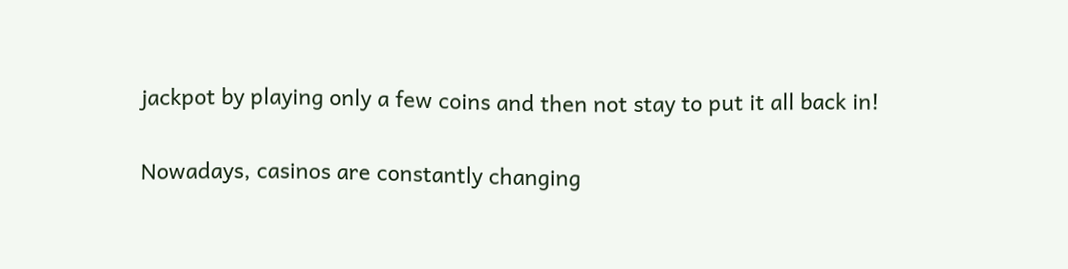jackpot by playing only a few coins and then not stay to put it all back in!

Nowadays, casinos are constantly changing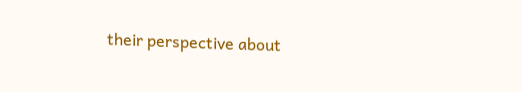their perspective about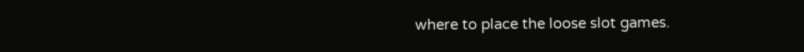where to place the loose slot games.